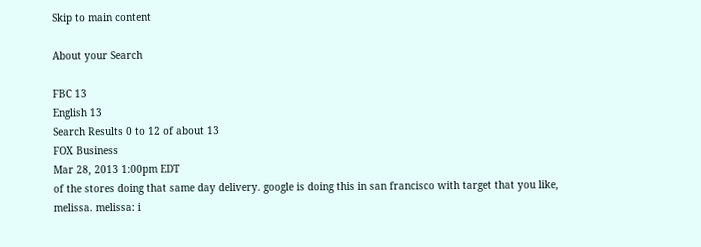Skip to main content

About your Search

FBC 13
English 13
Search Results 0 to 12 of about 13
FOX Business
Mar 28, 2013 1:00pm EDT
of the stores doing that same day delivery. google is doing this in san francisco with target that you like, melissa. melissa: i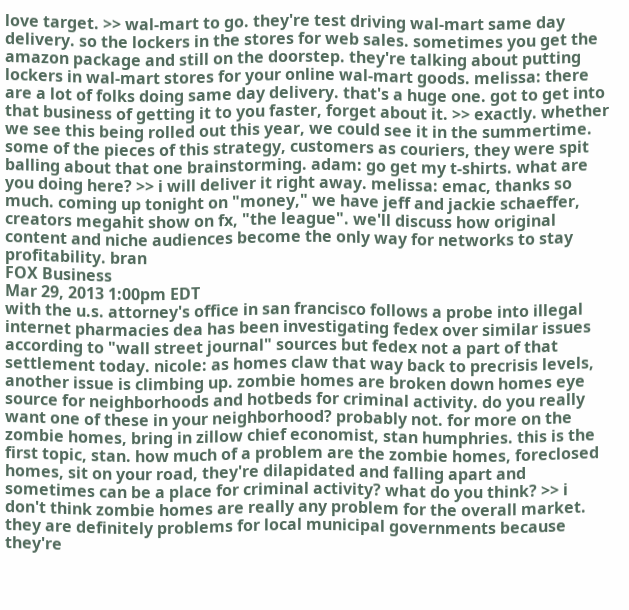love target. >> wal-mart to go. they're test driving wal-mart same day delivery. so the lockers in the stores for web sales. sometimes you get the amazon package and still on the doorstep. they're talking about putting lockers in wal-mart stores for your online wal-mart goods. melissa: there are a lot of folks doing same day delivery. that's a huge one. got to get into that business of getting it to you faster, forget about it. >> exactly. whether we see this being rolled out this year, we could see it in the summertime. some of the pieces of this strategy, customers as couriers, they were spit balling about that one brainstorming. adam: go get my t-shirts. what are you doing here? >> i will deliver it right away. melissa: emac, thanks so much. coming up tonight on "money," we have jeff and jackie schaeffer, creators megahit show on fx, "the league". we'll discuss how original content and niche audiences become the only way for networks to stay profitability. bran
FOX Business
Mar 29, 2013 1:00pm EDT
with the u.s. attorney's office in san francisco follows a probe into illegal internet pharmacies dea has been investigating fedex over similar issues according to "wall street journal" sources but fedex not a part of that settlement today. nicole: as homes claw that way back to precrisis levels, another issue is climbing up. zombie homes are broken down homes eye source for neighborhoods and hotbeds for criminal activity. do you really want one of these in your neighborhood? probably not. for more on the zombie homes, bring in zillow chief economist, stan humphries. this is the first topic, stan. how much of a problem are the zombie homes, foreclosed homes, sit on your road, they're dilapidated and falling apart and sometimes can be a place for criminal activity? what do you think? >> i don't think zombie homes are really any problem for the overall market. they are definitely problems for local municipal governments because they're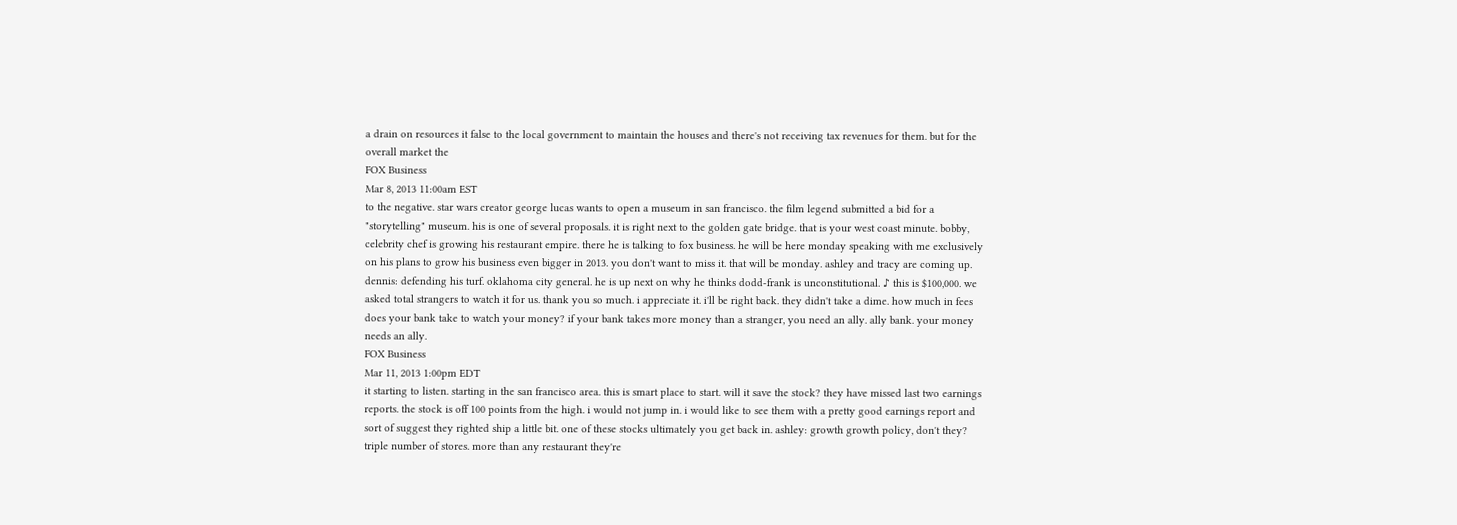a drain on resources it false to the local government to maintain the houses and there's not receiving tax revenues for them. but for the overall market the
FOX Business
Mar 8, 2013 11:00am EST
to the negative. star wars creator george lucas wants to open a museum in san francisco. the film legend submitted a bid for a "storytelling" museum. his is one of several proposals. it is right next to the golden gate bridge. that is your west coast minute. bobby, celebrity chef is growing his restaurant empire. there he is talking to fox business. he will be here monday speaking with me exclusively on his plans to grow his business even bigger in 2013. you don't want to miss it. that will be monday. ashley and tracy are coming up. dennis: defending his turf. oklahoma city general. he is up next on why he thinks dodd-frank is unconstitutional. ♪ this is $100,000. we asked total strangers to watch it for us. thank you so much. i appreciate it. i'll be right back. they didn't take a dime. how much in fees does your bank take to watch your money? if your bank takes more money than a stranger, you need an ally. ally bank. your money needs an ally.
FOX Business
Mar 11, 2013 1:00pm EDT
it starting to listen. starting in the san francisco area. this is smart place to start. will it save the stock? they have missed last two earnings reports. the stock is off 100 points from the high. i would not jump in. i would like to see them with a pretty good earnings report and sort of suggest they righted ship a little bit. one of these stocks ultimately you get back in. ashley: growth growth policy, don't they? triple number of stores. more than any restaurant they're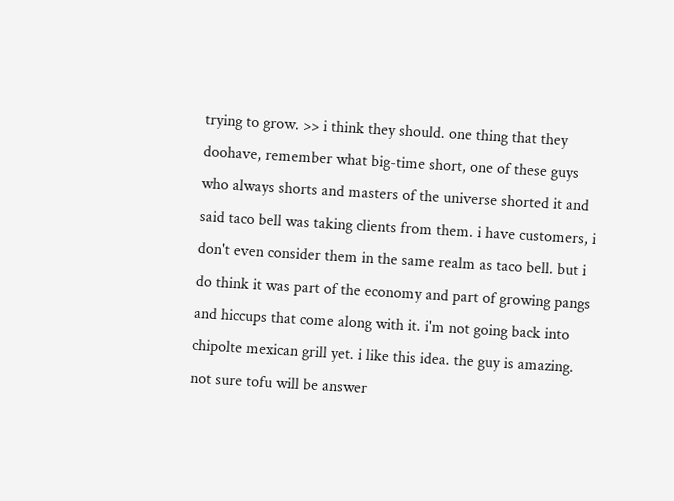trying to grow. >> i think they should. one thing that they doohave, remember what big-time short, one of these guys who always shorts and masters of the universe shorted it and said taco bell was taking clients from them. i have customers, i don't even consider them in the same realm as taco bell. but i do think it was part of the economy and part of growing pangs and hiccups that come along with it. i'm not going back into chipolte mexican grill yet. i like this idea. the guy is amazing. not sure tofu will be answer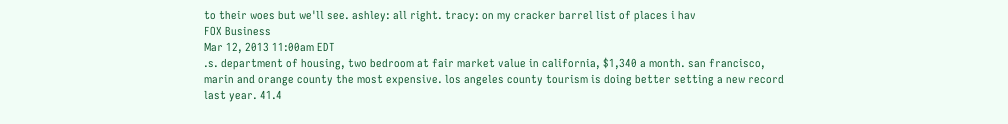to their woes but we'll see. ashley: all right. tracy: on my cracker barrel list of places i hav
FOX Business
Mar 12, 2013 11:00am EDT
.s. department of housing, two bedroom at fair market value in california, $1,340 a month. san francisco, marin and orange county the most expensive. los angeles county tourism is doing better setting a new record last year. 41.4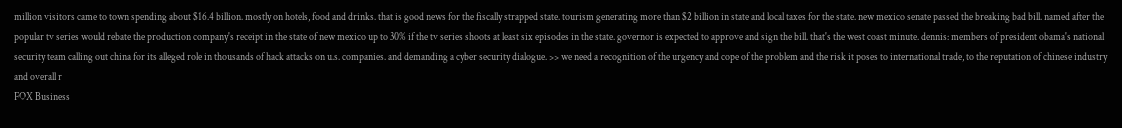million visitors came to town spending about $16.4 billion. mostly on hotels, food and drinks. that is good news for the fiscally strapped state. tourism generating more than $2 billion in state and local taxes for the state. new mexico senate passed the breaking bad bill. named after the popular tv series would rebate the production company's receipt in the state of new mexico up to 30% if the tv series shoots at least six episodes in the state. governor is expected to approve and sign the bill. that's the west coast minute. dennis: members of president obama's national security team calling out china for its alleged role in thousands of hack attacks on u.s. companies. and demanding a cyber security dialogue. >> we need a recognition of the urgency and cope of the problem and the risk it poses to international trade, to the reputation of chinese industry and overall r
FOX Business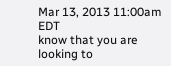Mar 13, 2013 11:00am EDT
know that you are looking to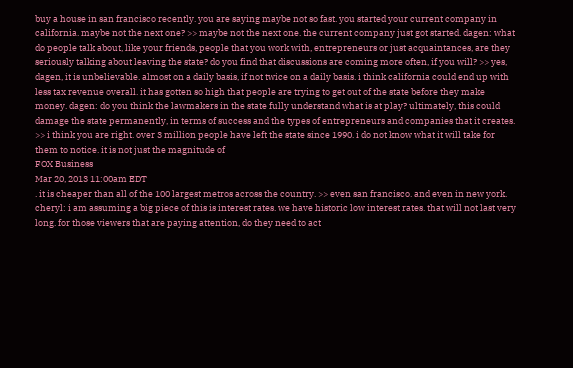buy a house in san francisco recently. you are saying maybe not so fast. you started your current company in california. maybe not the next one? >> maybe not the next one. the current company just got started. dagen: what do people talk about, like your friends, people that you work with, entrepreneurs or just acquaintances, are they seriously talking about leaving the state? do you find that discussions are coming more often, if you will? >> yes, dagen, it is unbelievable. almost on a daily basis, if not twice on a daily basis. i think california could end up with less tax revenue overall. it has gotten so high that people are trying to get out of the state before they make money. dagen: do you think the lawmakers in the state fully understand what is at play? ultimately, this could damage the state permanently, in terms of success and the types of entrepreneurs and companies that it creates. >> i think you are right. over 3 million people have left the state since 1990. i do not know what it will take for them to notice. it is not just the magnitude of
FOX Business
Mar 20, 2013 11:00am EDT
. it is cheaper than all of the 100 largest metros across the country. >> even san francisco. and even in new york. cheryl: i am assuming a big piece of this is interest rates. we have historic low interest rates. that will not last very long. for those viewers that are paying attention, do they need to act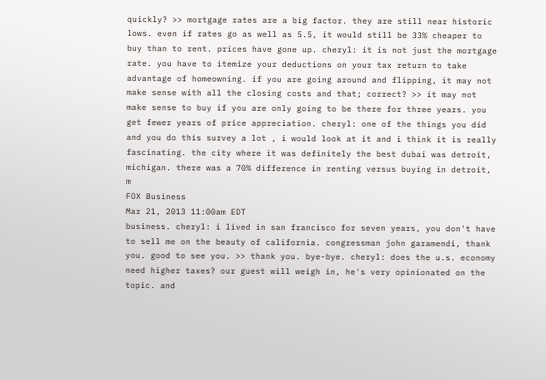quickly? >> mortgage rates are a big factor. they are still near historic lows. even if rates go as well as 5.5, it would still be 33% cheaper to buy than to rent. prices have gone up. cheryl: it is not just the mortgage rate. you have to itemize your deductions on your tax return to take advantage of homeowning. if you are going around and flipping, it may not make sense with all the closing costs and that; correct? >> it may not make sense to buy if you are only going to be there for three years. you get fewer years of price appreciation. cheryl: one of the things you did and you do this survey a lot , i would look at it and i think it is really fascinating. the city where it was definitely the best dubai was detroit, michigan. there was a 70% difference in renting versus buying in detroit, m
FOX Business
Mar 21, 2013 11:00am EDT
business. cheryl: i lived in san francisco for seven years, you don't have to sell me on the beauty of california. congressman john garamendi, thank you. good to see you. >> thank you. bye-bye. cheryl: does the u.s. economy need higher taxes? our guest will weigh in, he's very opinionated on the topic. and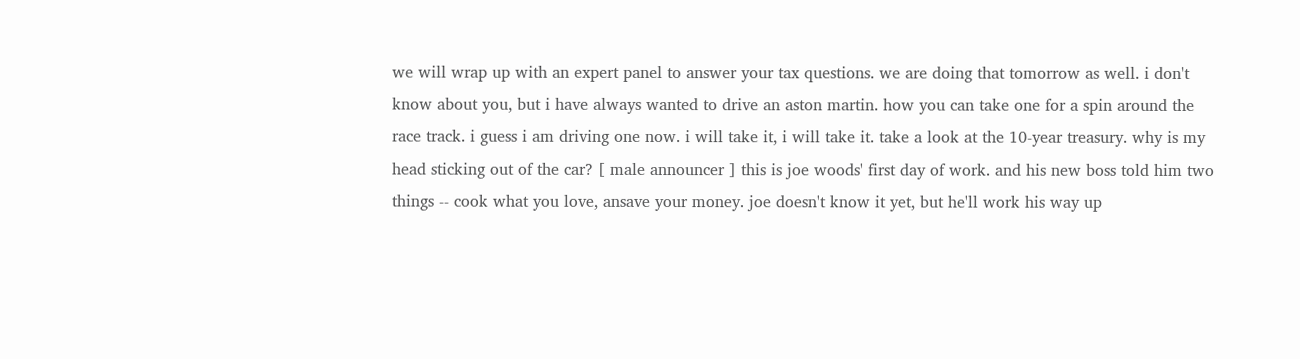we will wrap up with an expert panel to answer your tax questions. we are doing that tomorrow as well. i don't know about you, but i have always wanted to drive an aston martin. how you can take one for a spin around the race track. i guess i am driving one now. i will take it, i will take it. take a look at the 10-year treasury. why is my head sticking out of the car? [ male announcer ] this is joe woods' first day of work. and his new boss told him two things -- cook what you love, ansave your money. joe doesn't know it yet, but he'll work his way up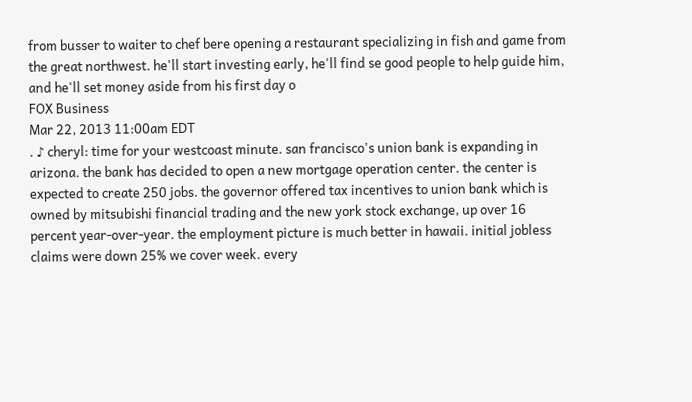from busser to waiter to chef bere opening a restaurant specializing in fish and game from the great northwest. he'll start investing early, he'll find se good people to help guide him, and he'll set money aside from his first day o
FOX Business
Mar 22, 2013 11:00am EDT
. ♪ cheryl: time for your westcoast minute. san francisco's union bank is expanding in arizona. the bank has decided to open a new mortgage operation center. the center is expected to create 250 jobs. the governor offered tax incentives to union bank which is owned by mitsubishi financial trading and the new york stock exchange, up over 16 percent year-over-year. the employment picture is much better in hawaii. initial jobless claims were down 25% we cover week. every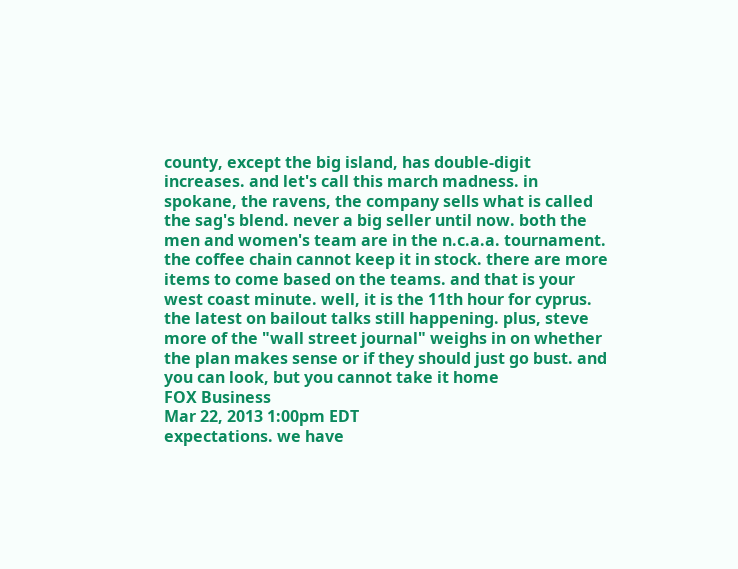county, except the big island, has double-digit increases. and let's call this march madness. in spokane, the ravens, the company sells what is called the sag's blend. never a big seller until now. both the men and women's team are in the n.c.a.a. tournament. the coffee chain cannot keep it in stock. there are more items to come based on the teams. and that is your west coast minute. well, it is the 11th hour for cyprus. the latest on bailout talks still happening. plus, steve more of the "wall street journal" weighs in on whether the plan makes sense or if they should just go bust. and you can look, but you cannot take it home
FOX Business
Mar 22, 2013 1:00pm EDT
expectations. we have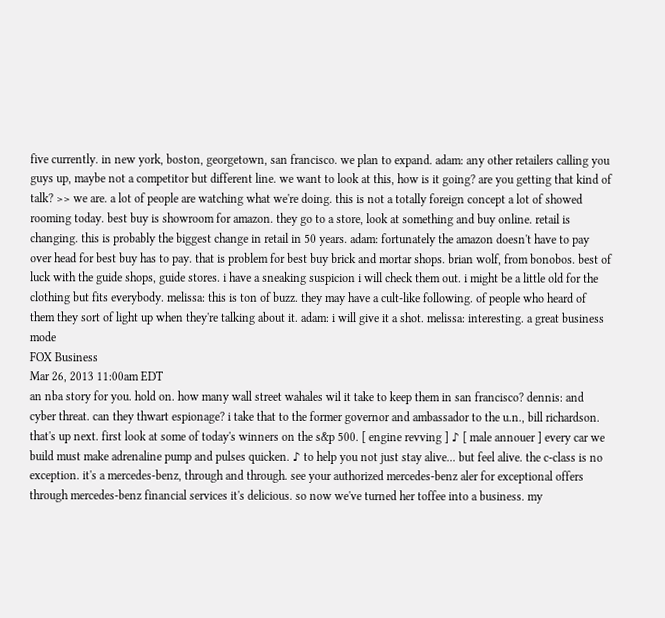five currently. in new york, boston, georgetown, san francisco. we plan to expand. adam: any other retailers calling you guys up, maybe not a competitor but different line. we want to look at this, how is it going? are you getting that kind of talk? >> we are. a lot of people are watching what we're doing. this is not a totally foreign concept a lot of showed rooming today. best buy is showroom for amazon. they go to a store, look at something and buy online. retail is changing. this is probably the biggest change in retail in 50 years. adam: fortunately the amazon doesn't have to pay over head for best buy has to pay. that is problem for best buy brick and mortar shops. brian wolf, from bonobos. best of luck with the guide shops, guide stores. i have a sneaking suspicion i will check them out. i might be a little old for the clothing but fits everybody. melissa: this is ton of buzz. they may have a cult-like following. of people who heard of them they sort of light up when they're talking about it. adam: i will give it a shot. melissa: interesting. a great business mode
FOX Business
Mar 26, 2013 11:00am EDT
an nba story for you. hold on. how many wall street wahales wil it take to keep them in san francisco? dennis: and cyber threat. can they thwart espionage? i take that to the former governor and ambassador to the u.n., bill richardson. that's up next. first look at some of today's winners on the s&p 500. [ engine revving ] ♪ [ male annouer ] every car we build must make adrenaline pump and pulses quicken. ♪ to help you not just stay alive... but feel alive. the c-class is no exception. it's a mercedes-benz, through and through. see your authorized mercedes-benz aler for exceptional offers through mercedes-benz financial services it's delicious. so now we've turned her toffee into a business. my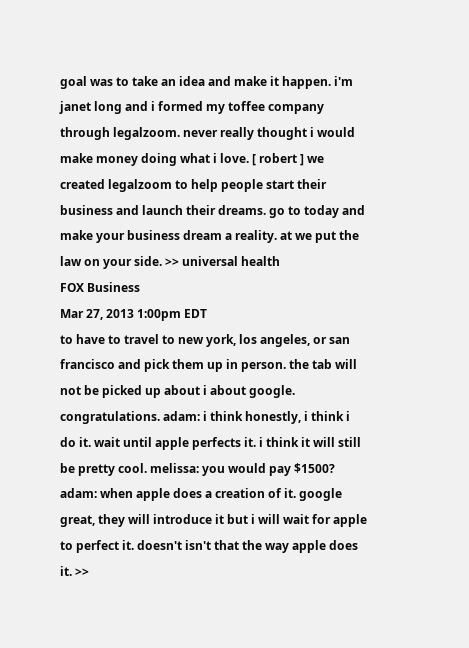goal was to take an idea and make it happen. i'm janet long and i formed my toffee company through legalzoom. never really thought i would make money doing what i love. [ robert ] we created legalzoom to help people start their business and launch their dreams. go to today and make your business dream a reality. at we put the law on your side. >> universal health
FOX Business
Mar 27, 2013 1:00pm EDT
to have to travel to new york, los angeles, or san francisco and pick them up in person. the tab will not be picked up about i about google. congratulations. adam: i think honestly, i think i do it. wait until apple perfects it. i think it will still be pretty cool. melissa: you would pay $1500? adam: when apple does a creation of it. google great, they will introduce it but i will wait for apple to perfect it. doesn't isn't that the way apple does it. >>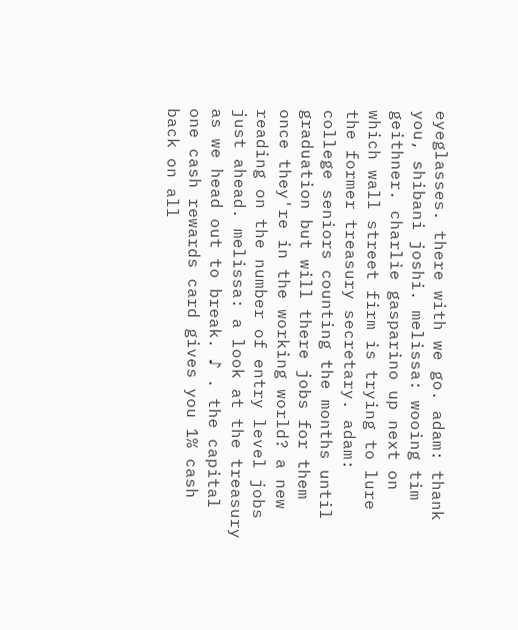eyeglasses. there with we go. adam: thank you, shibani joshi. melissa: wooing tim geithner. charlie gasparino up next on which wall street firm is trying to lure the former treasury secretary. adam: college seniors counting the months until graduation but will there jobs for them once they're in the working world? a new reading on the number of entry level jobs just ahead. melissa: a look at the treasury as we head out to break. ♪ . the capital one cash rewards card gives you 1% cash back on all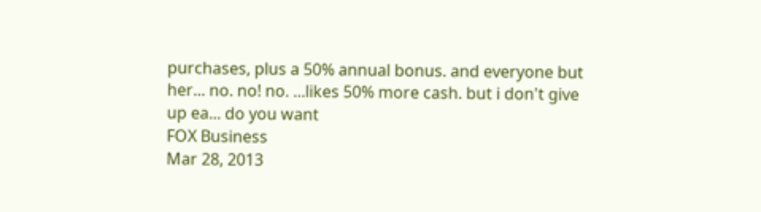purchases, plus a 50% annual bonus. and everyone but her... no. no! no. ...likes 50% more cash. but i don't give up ea... do you want
FOX Business
Mar 28, 2013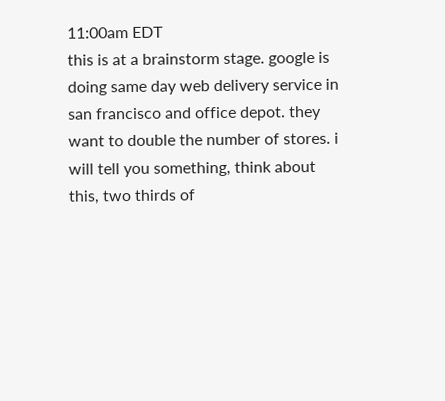11:00am EDT
this is at a brainstorm stage. google is doing same day web delivery service in san francisco and office depot. they want to double the number of stores. i will tell you something, think about this, two thirds of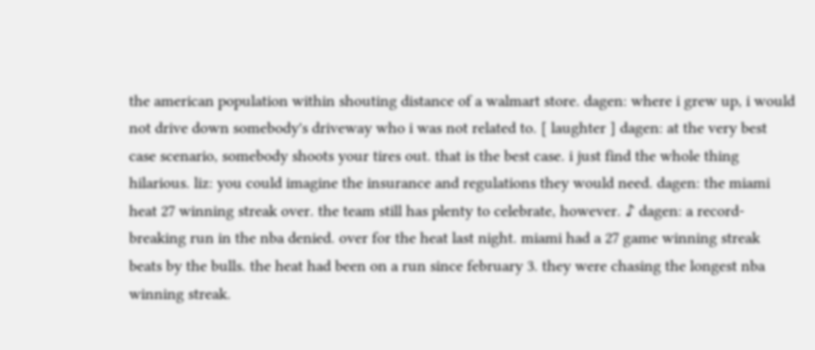the american population within shouting distance of a walmart store. dagen: where i grew up, i would not drive down somebody's driveway who i was not related to. [ laughter ] dagen: at the very best case scenario, somebody shoots your tires out. that is the best case. i just find the whole thing hilarious. liz: you could imagine the insurance and regulations they would need. dagen: the miami heat 27 winning streak over. the team still has plenty to celebrate, however. ♪ dagen: a record-breaking run in the nba denied. over for the heat last night. miami had a 27 game winning streak beats by the bulls. the heat had been on a run since february 3. they were chasing the longest nba winning streak.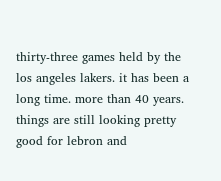thirty-three games held by the los angeles lakers. it has been a long time. more than 40 years. things are still looking pretty good for lebron and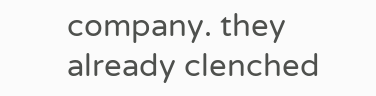company. they already clenched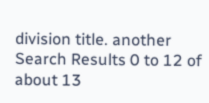division title. another
Search Results 0 to 12 of about 13